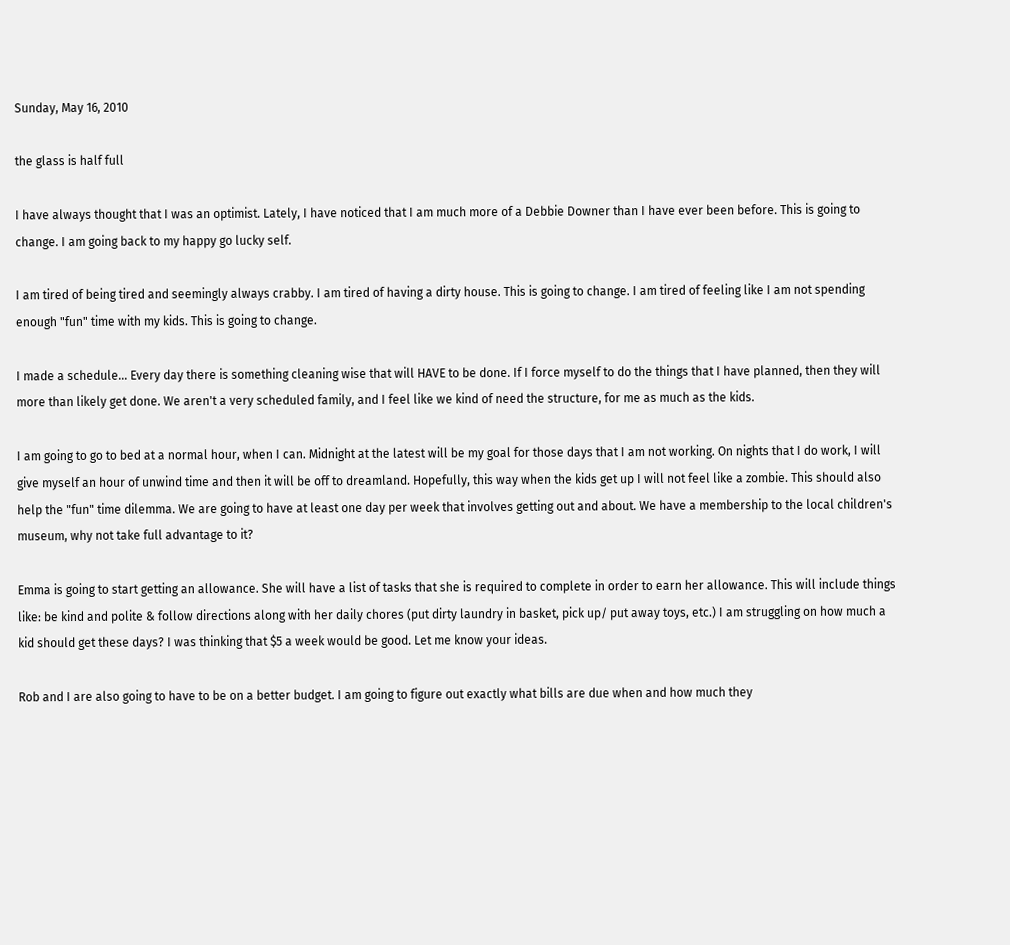Sunday, May 16, 2010

the glass is half full

I have always thought that I was an optimist. Lately, I have noticed that I am much more of a Debbie Downer than I have ever been before. This is going to change. I am going back to my happy go lucky self.

I am tired of being tired and seemingly always crabby. I am tired of having a dirty house. This is going to change. I am tired of feeling like I am not spending enough "fun" time with my kids. This is going to change.

I made a schedule... Every day there is something cleaning wise that will HAVE to be done. If I force myself to do the things that I have planned, then they will more than likely get done. We aren't a very scheduled family, and I feel like we kind of need the structure, for me as much as the kids.

I am going to go to bed at a normal hour, when I can. Midnight at the latest will be my goal for those days that I am not working. On nights that I do work, I will give myself an hour of unwind time and then it will be off to dreamland. Hopefully, this way when the kids get up I will not feel like a zombie. This should also help the "fun" time dilemma. We are going to have at least one day per week that involves getting out and about. We have a membership to the local children's museum, why not take full advantage to it?

Emma is going to start getting an allowance. She will have a list of tasks that she is required to complete in order to earn her allowance. This will include things like: be kind and polite & follow directions along with her daily chores (put dirty laundry in basket, pick up/ put away toys, etc.) I am struggling on how much a kid should get these days? I was thinking that $5 a week would be good. Let me know your ideas.

Rob and I are also going to have to be on a better budget. I am going to figure out exactly what bills are due when and how much they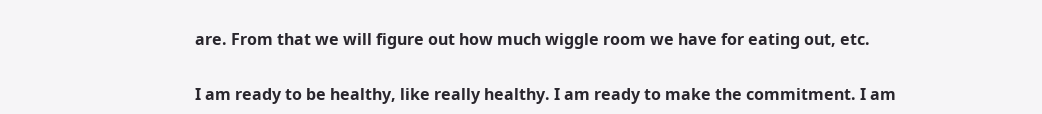are. From that we will figure out how much wiggle room we have for eating out, etc.

I am ready to be healthy, like really healthy. I am ready to make the commitment. I am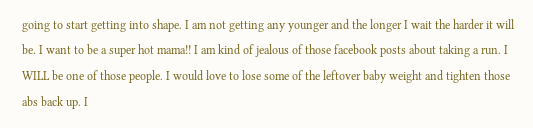going to start getting into shape. I am not getting any younger and the longer I wait the harder it will be. I want to be a super hot mama!! I am kind of jealous of those facebook posts about taking a run. I WILL be one of those people. I would love to lose some of the leftover baby weight and tighten those abs back up. I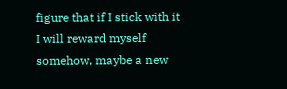figure that if I stick with it I will reward myself somehow, maybe a new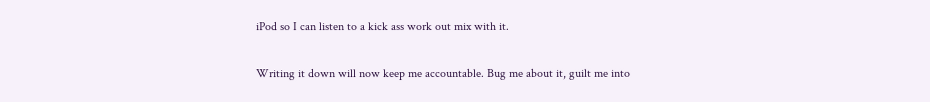iPod so I can listen to a kick ass work out mix with it.

Writing it down will now keep me accountable. Bug me about it, guilt me into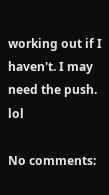working out if I haven't. I may need the push. lol

No comments: